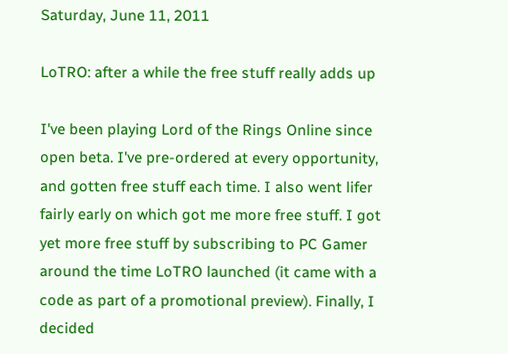Saturday, June 11, 2011

LoTRO: after a while the free stuff really adds up

I've been playing Lord of the Rings Online since open beta. I've pre-ordered at every opportunity, and gotten free stuff each time. I also went lifer fairly early on which got me more free stuff. I got yet more free stuff by subscribing to PC Gamer around the time LoTRO launched (it came with a code as part of a promotional preview). Finally, I decided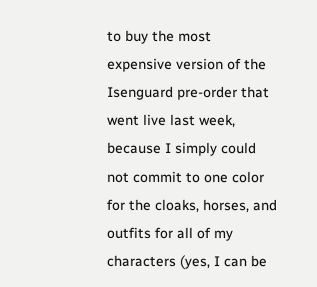to buy the most expensive version of the Isenguard pre-order that went live last week, because I simply could not commit to one color for the cloaks, horses, and outfits for all of my characters (yes, I can be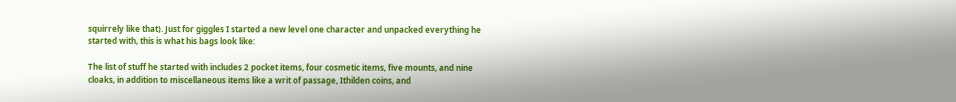squirrely like that). Just for giggles I started a new level one character and unpacked everything he started with, this is what his bags look like:

The list of stuff he started with includes 2 pocket items, four cosmetic items, five mounts, and nine cloaks, in addition to miscellaneous items like a writ of passage, Ithilden coins, and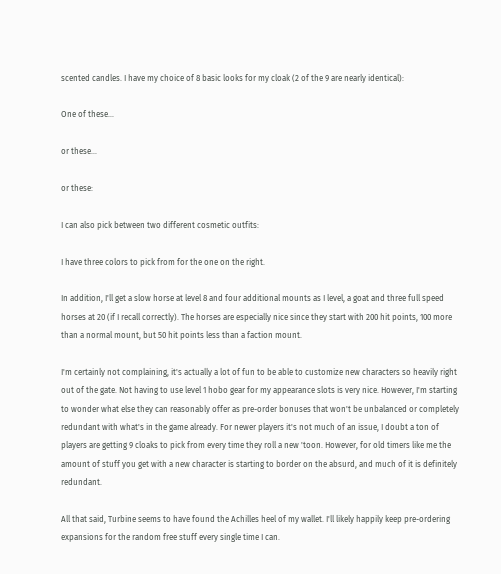scented candles. I have my choice of 8 basic looks for my cloak (2 of the 9 are nearly identical):

One of these...

or these...

or these:

I can also pick between two different cosmetic outfits:

I have three colors to pick from for the one on the right.

In addition, I'll get a slow horse at level 8 and four additional mounts as I level, a goat and three full speed horses at 20 (if I recall correctly). The horses are especially nice since they start with 200 hit points, 100 more than a normal mount, but 50 hit points less than a faction mount.

I'm certainly not complaining, it's actually a lot of fun to be able to customize new characters so heavily right out of the gate. Not having to use level 1 hobo gear for my appearance slots is very nice. However, I'm starting to wonder what else they can reasonably offer as pre-order bonuses that won't be unbalanced or completely redundant with what's in the game already. For newer players it's not much of an issue, I doubt a ton of players are getting 9 cloaks to pick from every time they roll a new 'toon. However, for old timers like me the amount of stuff you get with a new character is starting to border on the absurd, and much of it is definitely redundant.

All that said, Turbine seems to have found the Achilles heel of my wallet. I'll likely happily keep pre-ordering expansions for the random free stuff every single time I can.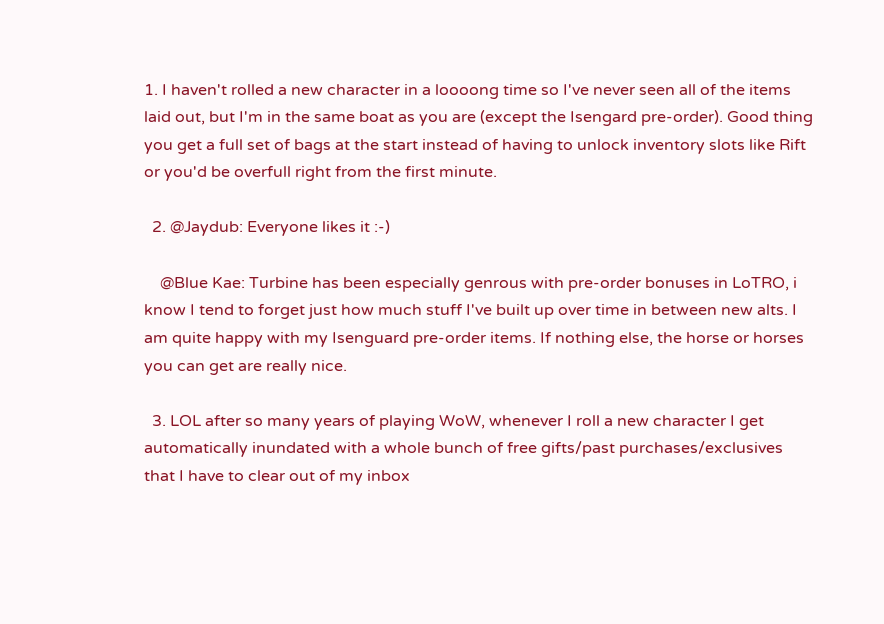1. I haven't rolled a new character in a loooong time so I've never seen all of the items laid out, but I'm in the same boat as you are (except the Isengard pre-order). Good thing you get a full set of bags at the start instead of having to unlock inventory slots like Rift or you'd be overfull right from the first minute.

  2. @Jaydub: Everyone likes it :-)

    @Blue Kae: Turbine has been especially genrous with pre-order bonuses in LoTRO, i know I tend to forget just how much stuff I've built up over time in between new alts. I am quite happy with my Isenguard pre-order items. If nothing else, the horse or horses you can get are really nice.

  3. LOL after so many years of playing WoW, whenever I roll a new character I get automatically inundated with a whole bunch of free gifts/past purchases/exclusives that I have to clear out of my inbox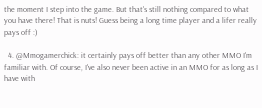the moment I step into the game. But that's still nothing compared to what you have there! That is nuts! Guess being a long time player and a lifer really pays off :)

  4. @Mmogamerchick: it certainly pays off better than any other MMO I'm familiar with. Of course, I've also never been active in an MMO for as long as I have with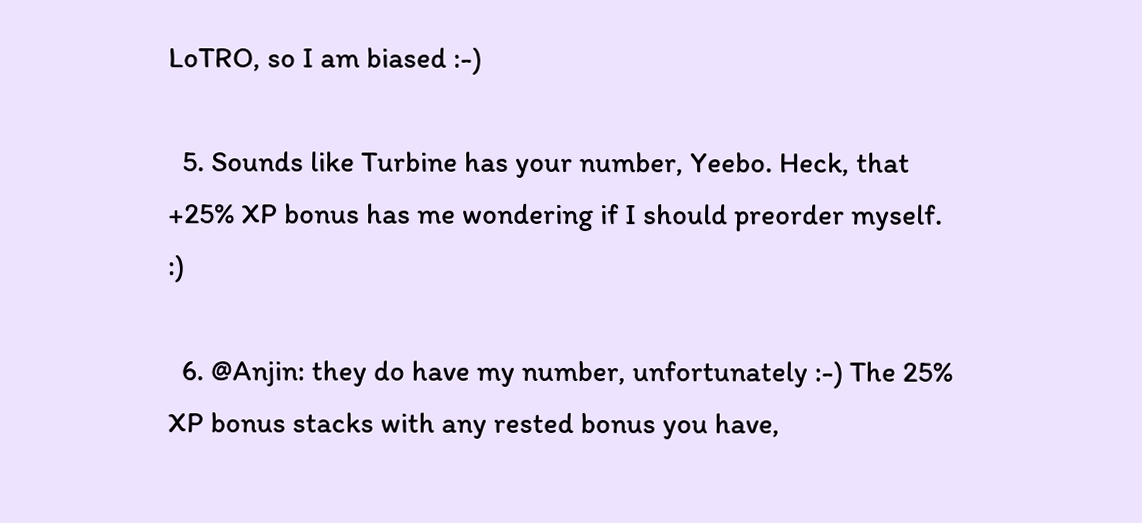LoTRO, so I am biased :-)

  5. Sounds like Turbine has your number, Yeebo. Heck, that +25% XP bonus has me wondering if I should preorder myself. :)

  6. @Anjin: they do have my number, unfortunately :-) The 25% XP bonus stacks with any rested bonus you have,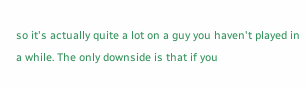so it's actually quite a lot on a guy you haven't played in a while. The only downside is that if you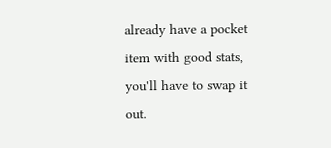already have a pocket item with good stats, you'll have to swap it out.